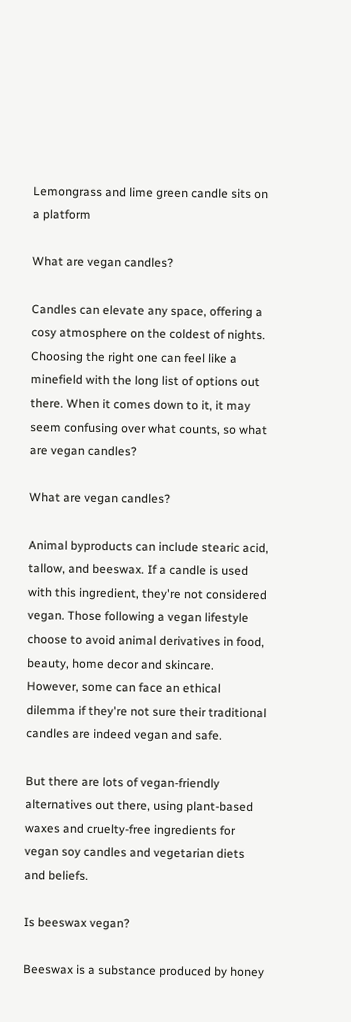Lemongrass and lime green candle sits on a platform

What are vegan candles?

Candles can elevate any space, offering a cosy atmosphere on the coldest of nights. Choosing the right one can feel like a minefield with the long list of options out there. When it comes down to it, it may seem confusing over what counts, so what are vegan candles?

What are vegan candles?

Animal byproducts can include stearic acid, tallow, and beeswax. If a candle is used with this ingredient, they're not considered vegan. Those following a vegan lifestyle choose to avoid animal derivatives in food, beauty, home decor and skincare. However, some can face an ethical dilemma if they're not sure their traditional candles are indeed vegan and safe.

But there are lots of vegan-friendly alternatives out there, using plant-based waxes and cruelty-free ingredients for vegan soy candles and vegetarian diets and beliefs.

Is beeswax vegan?

Beeswax is a substance produced by honey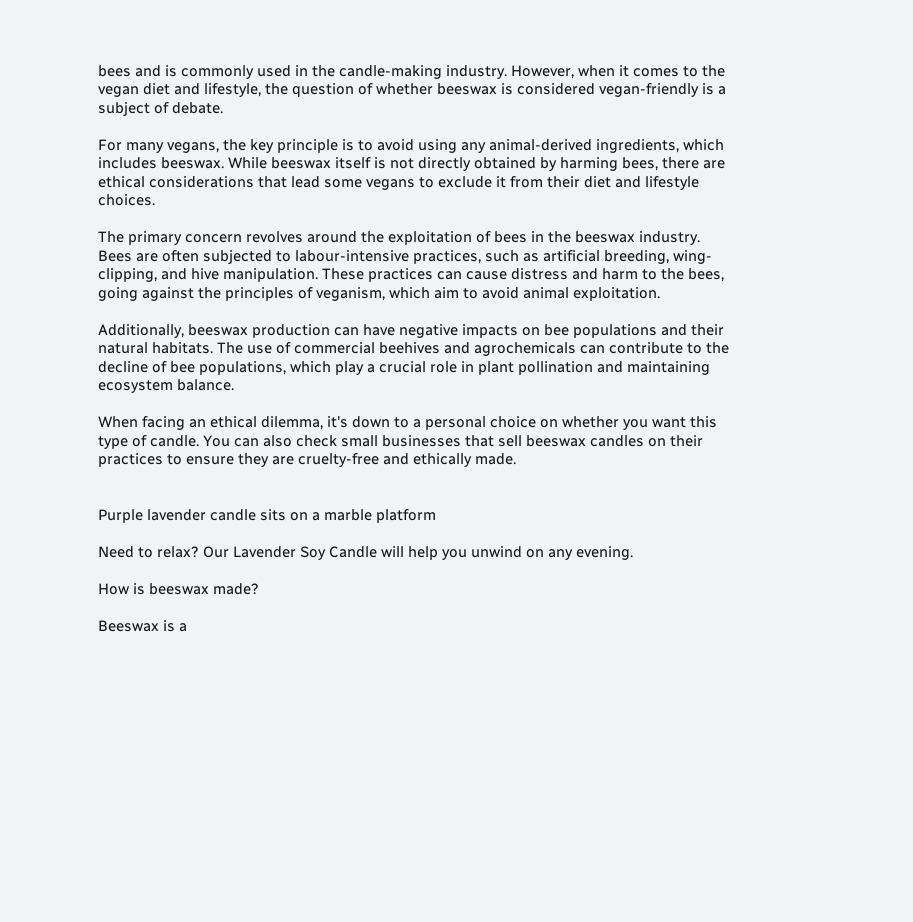bees and is commonly used in the candle-making industry. However, when it comes to the vegan diet and lifestyle, the question of whether beeswax is considered vegan-friendly is a subject of debate.

For many vegans, the key principle is to avoid using any animal-derived ingredients, which includes beeswax. While beeswax itself is not directly obtained by harming bees, there are ethical considerations that lead some vegans to exclude it from their diet and lifestyle choices.

The primary concern revolves around the exploitation of bees in the beeswax industry. Bees are often subjected to labour-intensive practices, such as artificial breeding, wing-clipping, and hive manipulation. These practices can cause distress and harm to the bees, going against the principles of veganism, which aim to avoid animal exploitation.

Additionally, beeswax production can have negative impacts on bee populations and their natural habitats. The use of commercial beehives and agrochemicals can contribute to the decline of bee populations, which play a crucial role in plant pollination and maintaining ecosystem balance.

When facing an ethical dilemma, it's down to a personal choice on whether you want this type of candle. You can also check small businesses that sell beeswax candles on their practices to ensure they are cruelty-free and ethically made.


Purple lavender candle sits on a marble platform

Need to relax? Our Lavender Soy Candle will help you unwind on any evening.

How is beeswax made?

Beeswax is a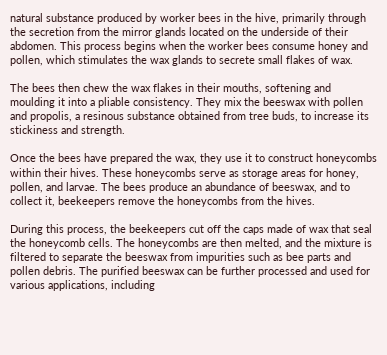natural substance produced by worker bees in the hive, primarily through the secretion from the mirror glands located on the underside of their abdomen. This process begins when the worker bees consume honey and pollen, which stimulates the wax glands to secrete small flakes of wax.

The bees then chew the wax flakes in their mouths, softening and moulding it into a pliable consistency. They mix the beeswax with pollen and propolis, a resinous substance obtained from tree buds, to increase its stickiness and strength.

Once the bees have prepared the wax, they use it to construct honeycombs within their hives. These honeycombs serve as storage areas for honey, pollen, and larvae. The bees produce an abundance of beeswax, and to collect it, beekeepers remove the honeycombs from the hives.

During this process, the beekeepers cut off the caps made of wax that seal the honeycomb cells. The honeycombs are then melted, and the mixture is filtered to separate the beeswax from impurities such as bee parts and pollen debris. The purified beeswax can be further processed and used for various applications, including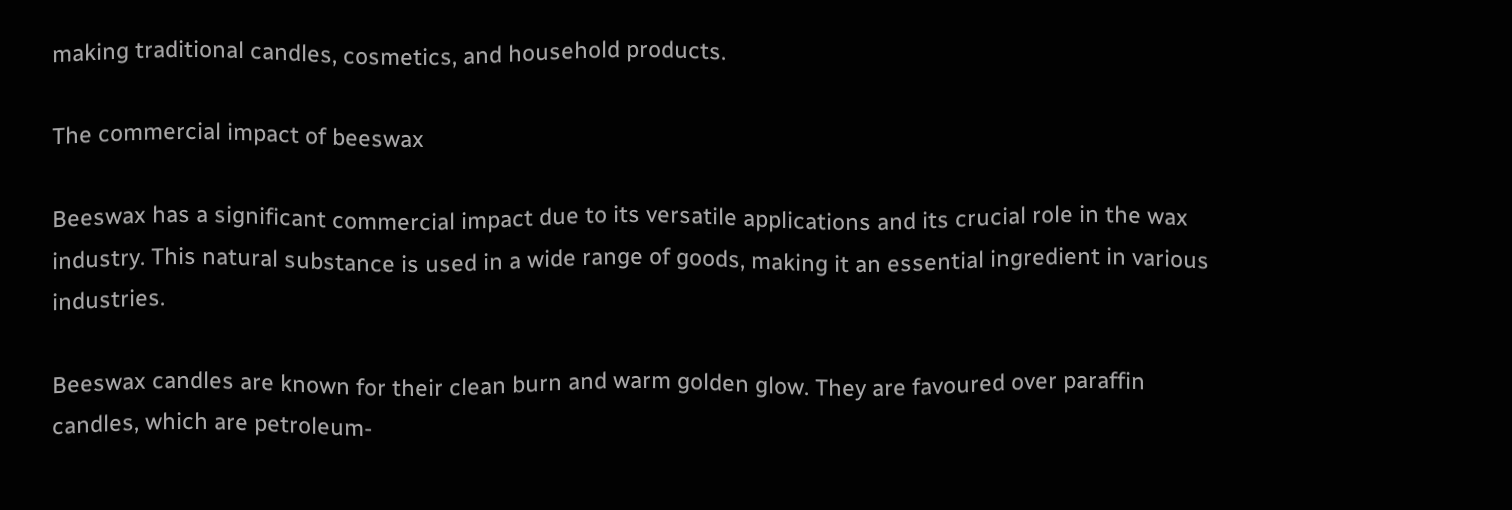making traditional candles, cosmetics, and household products.

The commercial impact of beeswax

Beeswax has a significant commercial impact due to its versatile applications and its crucial role in the wax industry. This natural substance is used in a wide range of goods, making it an essential ingredient in various industries.

Beeswax candles are known for their clean burn and warm golden glow. They are favoured over paraffin candles, which are petroleum-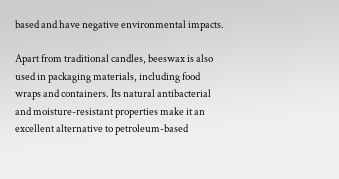based and have negative environmental impacts.

Apart from traditional candles, beeswax is also used in packaging materials, including food wraps and containers. Its natural antibacterial and moisture-resistant properties make it an excellent alternative to petroleum-based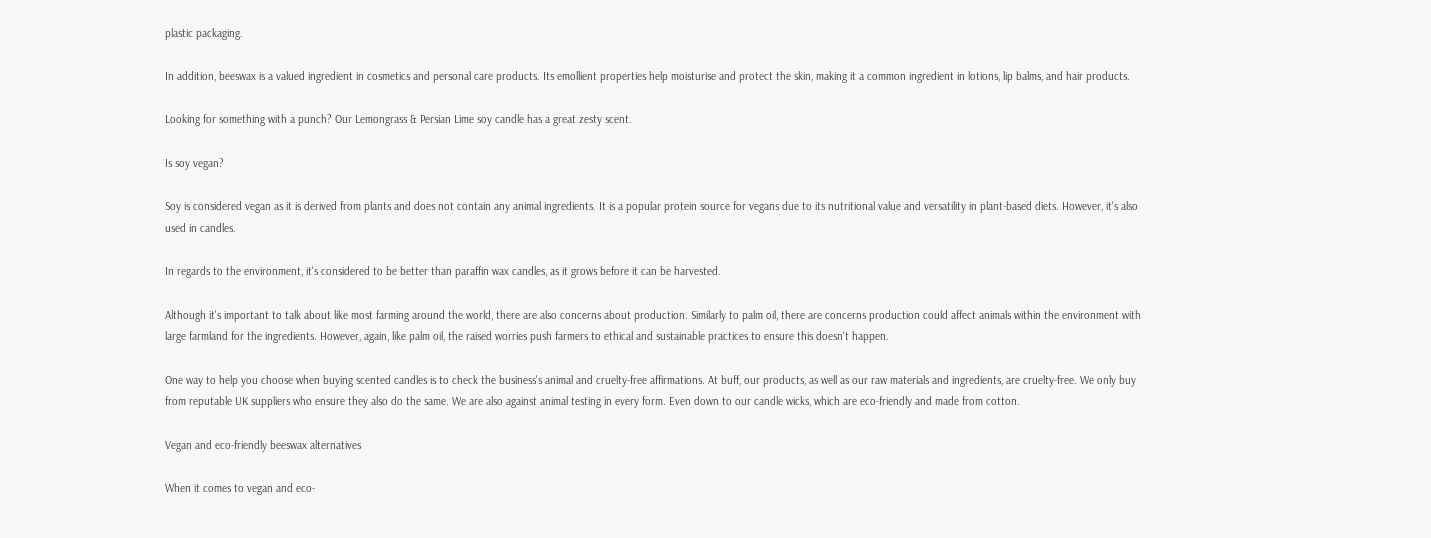plastic packaging.

In addition, beeswax is a valued ingredient in cosmetics and personal care products. Its emollient properties help moisturise and protect the skin, making it a common ingredient in lotions, lip balms, and hair products.

Looking for something with a punch? Our Lemongrass & Persian Lime soy candle has a great zesty scent.

Is soy vegan?

Soy is considered vegan as it is derived from plants and does not contain any animal ingredients. It is a popular protein source for vegans due to its nutritional value and versatility in plant-based diets. However, it's also used in candles.

In regards to the environment, it's considered to be better than paraffin wax candles, as it grows before it can be harvested.

Although it's important to talk about like most farming around the world, there are also concerns about production. Similarly to palm oil, there are concerns production could affect animals within the environment with large farmland for the ingredients. However, again, like palm oil, the raised worries push farmers to ethical and sustainable practices to ensure this doesn't happen.

One way to help you choose when buying scented candles is to check the business's animal and cruelty-free affirmations. At buff, our products, as well as our raw materials and ingredients, are cruelty-free. We only buy from reputable UK suppliers who ensure they also do the same. We are also against animal testing in every form. Even down to our candle wicks, which are eco-friendly and made from cotton.

Vegan and eco-friendly beeswax alternatives

When it comes to vegan and eco-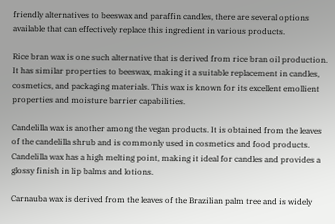friendly alternatives to beeswax and paraffin candles, there are several options available that can effectively replace this ingredient in various products.

Rice bran wax is one such alternative that is derived from rice bran oil production. It has similar properties to beeswax, making it a suitable replacement in candles, cosmetics, and packaging materials. This wax is known for its excellent emollient properties and moisture barrier capabilities.

Candelilla wax is another among the vegan products. It is obtained from the leaves of the candelilla shrub and is commonly used in cosmetics and food products. Candelilla wax has a high melting point, making it ideal for candles and provides a glossy finish in lip balms and lotions.

Carnauba wax is derived from the leaves of the Brazilian palm tree and is widely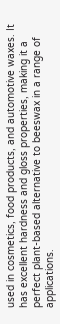used in cosmetics, food products, and automotive waxes. It has excellent hardness and gloss properties, making it a perfect plant-based alternative to beeswax in a range of applications.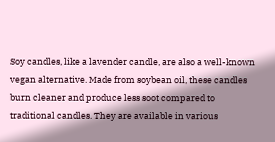Soy candles, like a lavender candle, are also a well-known vegan alternative. Made from soybean oil, these candles burn cleaner and produce less soot compared to traditional candles. They are available in various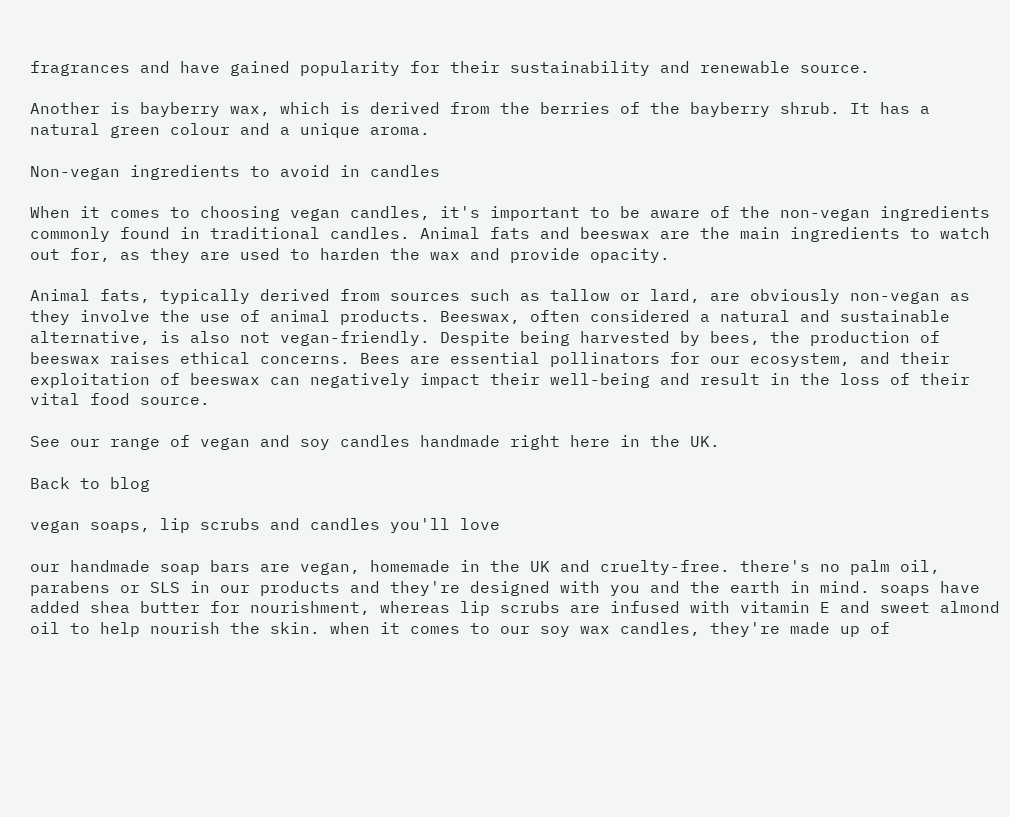fragrances and have gained popularity for their sustainability and renewable source.

Another is bayberry wax, which is derived from the berries of the bayberry shrub. It has a natural green colour and a unique aroma.

Non-vegan ingredients to avoid in candles

When it comes to choosing vegan candles, it's important to be aware of the non-vegan ingredients commonly found in traditional candles. Animal fats and beeswax are the main ingredients to watch out for, as they are used to harden the wax and provide opacity.

Animal fats, typically derived from sources such as tallow or lard, are obviously non-vegan as they involve the use of animal products. Beeswax, often considered a natural and sustainable alternative, is also not vegan-friendly. Despite being harvested by bees, the production of beeswax raises ethical concerns. Bees are essential pollinators for our ecosystem, and their exploitation of beeswax can negatively impact their well-being and result in the loss of their vital food source.

See our range of vegan and soy candles handmade right here in the UK.

Back to blog

vegan soaps, lip scrubs and candles you'll love

our handmade soap bars are vegan, homemade in the UK and cruelty-free. there's no palm oil, parabens or SLS in our products and they're designed with you and the earth in mind. soaps have added shea butter for nourishment, whereas lip scrubs are infused with vitamin E and sweet almond oil to help nourish the skin. when it comes to our soy wax candles, they're made up of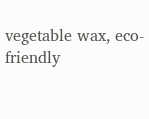vegetable wax, eco-friendly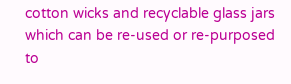cotton wicks and recyclable glass jars which can be re-used or re-purposed to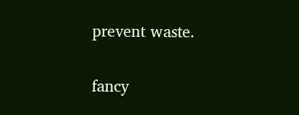prevent waste.

fancy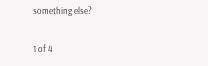something else?

1 of 4